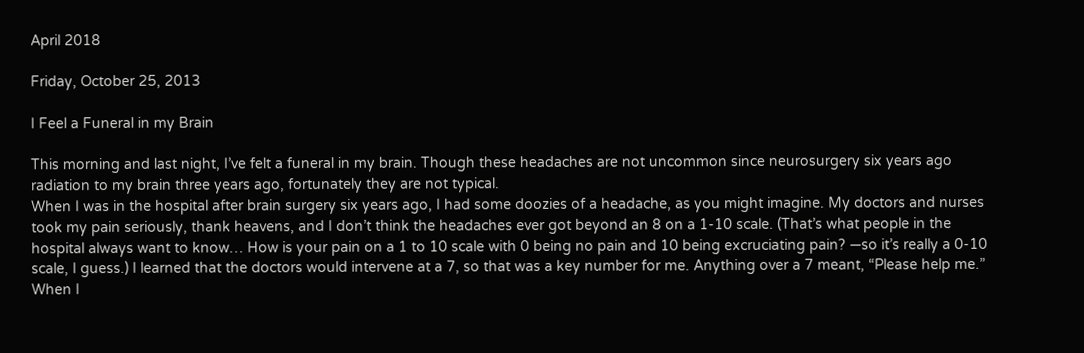April 2018

Friday, October 25, 2013

I Feel a Funeral in my Brain

This morning and last night, I’ve felt a funeral in my brain. Though these headaches are not uncommon since neurosurgery six years ago radiation to my brain three years ago, fortunately they are not typical.
When I was in the hospital after brain surgery six years ago, I had some doozies of a headache, as you might imagine. My doctors and nurses took my pain seriously, thank heavens, and I don’t think the headaches ever got beyond an 8 on a 1-10 scale. (That’s what people in the hospital always want to know… How is your pain on a 1 to 10 scale with 0 being no pain and 10 being excruciating pain? —so it’s really a 0-10 scale, I guess.) I learned that the doctors would intervene at a 7, so that was a key number for me. Anything over a 7 meant, “Please help me.”
When I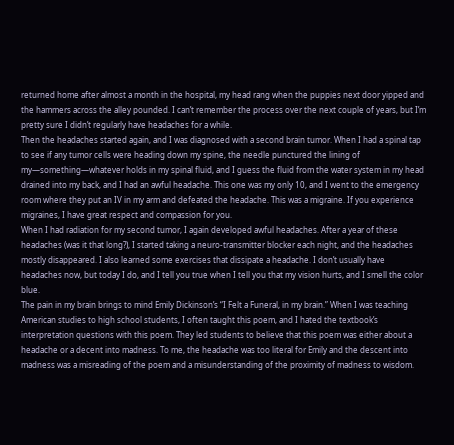returned home after almost a month in the hospital, my head rang when the puppies next door yipped and the hammers across the alley pounded. I can’t remember the process over the next couple of years, but I’m pretty sure I didn’t regularly have headaches for a while.
Then the headaches started again, and I was diagnosed with a second brain tumor. When I had a spinal tap to see if any tumor cells were heading down my spine, the needle punctured the lining of my—something—whatever holds in my spinal fluid, and I guess the fluid from the water system in my head drained into my back, and I had an awful headache. This one was my only 10, and I went to the emergency room where they put an IV in my arm and defeated the headache. This was a migraine. If you experience migraines, I have great respect and compassion for you.
When I had radiation for my second tumor, I again developed awful headaches. After a year of these headaches (was it that long?), I started taking a neuro-transmitter blocker each night, and the headaches mostly disappeared. I also learned some exercises that dissipate a headache. I don’t usually have headaches now, but today I do, and I tell you true when I tell you that my vision hurts, and I smell the color blue.
The pain in my brain brings to mind Emily Dickinson’s “I Felt a Funeral, in my brain.” When I was teaching American studies to high school students, I often taught this poem, and I hated the textbook’s interpretation questions with this poem. They led students to believe that this poem was either about a headache or a decent into madness. To me, the headache was too literal for Emily and the descent into madness was a misreading of the poem and a misunderstanding of the proximity of madness to wisdom.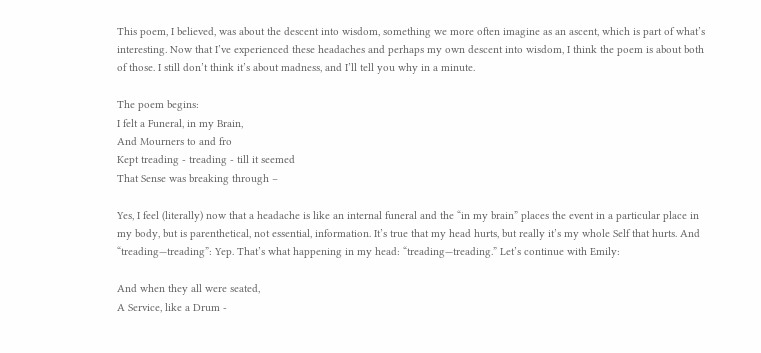This poem, I believed, was about the descent into wisdom, something we more often imagine as an ascent, which is part of what’s interesting. Now that I’ve experienced these headaches and perhaps my own descent into wisdom, I think the poem is about both of those. I still don’t think it’s about madness, and I’ll tell you why in a minute.

The poem begins:
I felt a Funeral, in my Brain,
And Mourners to and fro
Kept treading - treading - till it seemed
That Sense was breaking through –

Yes, I feel (literally) now that a headache is like an internal funeral and the “in my brain” places the event in a particular place in my body, but is parenthetical, not essential, information. It’s true that my head hurts, but really it’s my whole Self that hurts. And “treading—treading”: Yep. That’s what happening in my head: “treading—treading.” Let’s continue with Emily:

And when they all were seated,
A Service, like a Drum -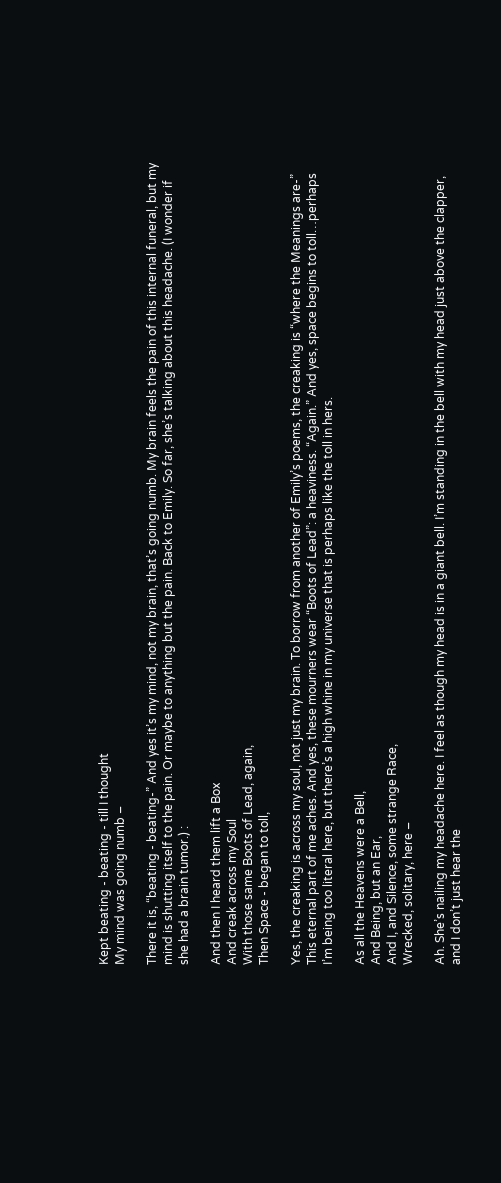Kept beating - beating - till I thought
My mind was going numb –

There it is, “beating - beating-” And yes it’s my mind, not my brain, that’s going numb. My brain feels the pain of this internal funeral, but my mind is shutting itself to the pain. Or maybe to anything but the pain. Back to Emily. So far, she’s talking about this headache. (I wonder if she had a brain tumor.) :

And then I heard them lift a Box
And creak across my Soul
With those same Boots of Lead, again,
Then Space - began to toll,

Yes, the creaking is across my soul, not just my brain. To borrow from another of Emily’s poems, the creaking is “where the Meanings are-” This eternal part of me aches. And yes, these mourners wear “Boots of Lead”: a heaviness. “Again.” And yes, space begins to toll…perhaps I’m being too literal here, but there’s a high whine in my universe that is perhaps like the toll in hers.

As all the Heavens were a Bell,
And Being, but an Ear,
And I, and Silence, some strange Race,
Wrecked, solitary, here –

Ah. She’s nailing my headache here. I feel as though my head is in a giant bell. I’m standing in the bell with my head just above the clapper, and I don’t just hear the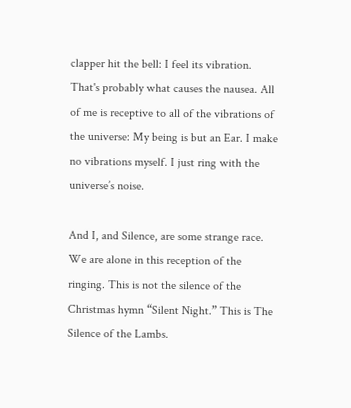clapper hit the bell: I feel its vibration. That's probably what causes the nausea. All of me is receptive to all of the vibrations of the universe: My being is but an Ear. I make no vibrations myself. I just ring with the universe’s noise.

And I, and Silence, are some strange race. We are alone in this reception of the ringing. This is not the silence of the Christmas hymn “Silent Night.” This is The Silence of the Lambs.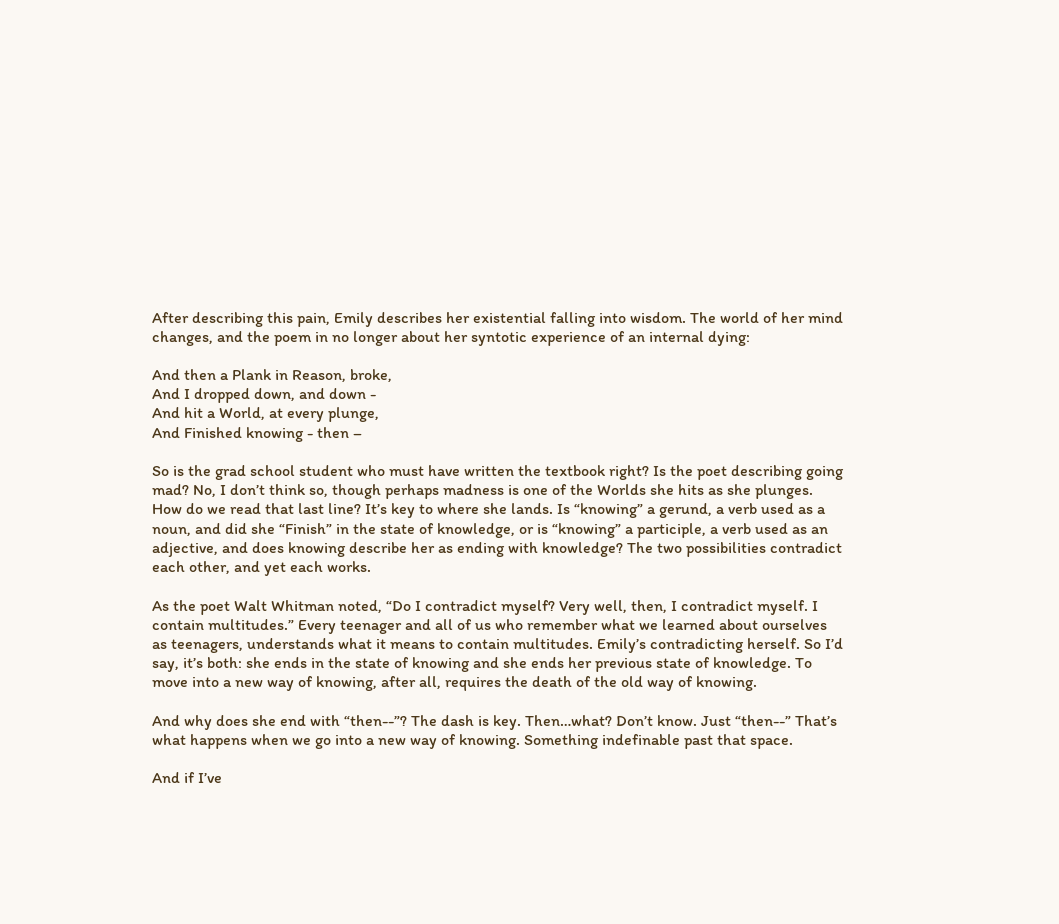After describing this pain, Emily describes her existential falling into wisdom. The world of her mind changes, and the poem in no longer about her syntotic experience of an internal dying:

And then a Plank in Reason, broke,
And I dropped down, and down -
And hit a World, at every plunge,
And Finished knowing - then –

So is the grad school student who must have written the textbook right? Is the poet describing going mad? No, I don’t think so, though perhaps madness is one of the Worlds she hits as she plunges. How do we read that last line? It’s key to where she lands. Is “knowing” a gerund, a verb used as a noun, and did she “Finish” in the state of knowledge, or is “knowing” a participle, a verb used as an adjective, and does knowing describe her as ending with knowledge? The two possibilities contradict each other, and yet each works.

As the poet Walt Whitman noted, “Do I contradict myself? Very well, then, I contradict myself. I contain multitudes.” Every teenager and all of us who remember what we learned about ourselves as teenagers, understands what it means to contain multitudes. Emily’s contradicting herself. So I’d say, it’s both: she ends in the state of knowing and she ends her previous state of knowledge. To move into a new way of knowing, after all, requires the death of the old way of knowing.

And why does she end with “then--”? The dash is key. Then…what? Don’t know. Just “then--” That’s what happens when we go into a new way of knowing. Something indefinable past that space.

And if I’ve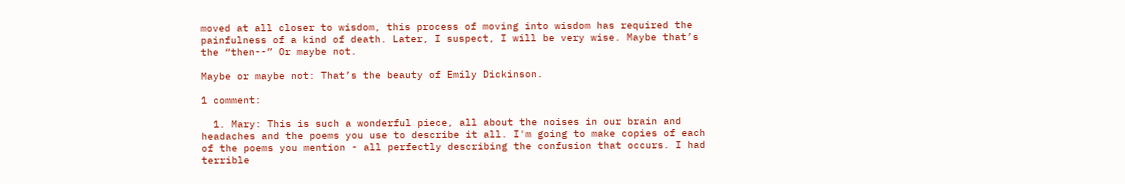moved at all closer to wisdom, this process of moving into wisdom has required the painfulness of a kind of death. Later, I suspect, I will be very wise. Maybe that’s the “then--” Or maybe not.

Maybe or maybe not: That’s the beauty of Emily Dickinson.

1 comment:

  1. Mary: This is such a wonderful piece, all about the noises in our brain and headaches and the poems you use to describe it all. I'm going to make copies of each of the poems you mention - all perfectly describing the confusion that occurs. I had terrible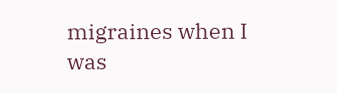migraines when I was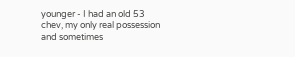younger - I had an old 53 chev, my only real possession and sometimes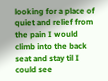looking for a place of quiet and relief from the pain I would climb into the back seat and stay til I could see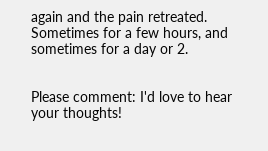again and the pain retreated. Sometimes for a few hours, and sometimes for a day or 2.


Please comment: I'd love to hear your thoughts!